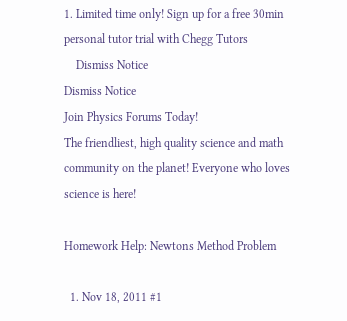1. Limited time only! Sign up for a free 30min personal tutor trial with Chegg Tutors
    Dismiss Notice
Dismiss Notice
Join Physics Forums Today!
The friendliest, high quality science and math community on the planet! Everyone who loves science is here!

Homework Help: Newtons Method Problem

  1. Nov 18, 2011 #1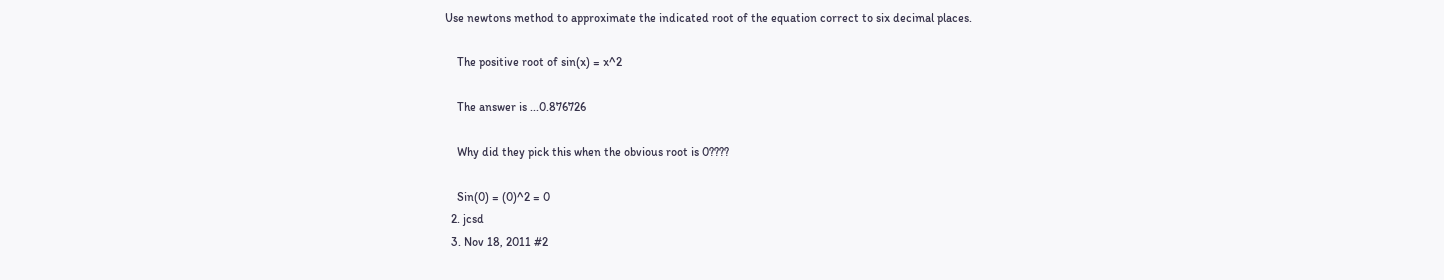Use newtons method to approximate the indicated root of the equation correct to six decimal places.

    The positive root of sin(x) = x^2

    The answer is ...0.876726

    Why did they pick this when the obvious root is 0????

    Sin(0) = (0)^2 = 0
  2. jcsd
  3. Nov 18, 2011 #2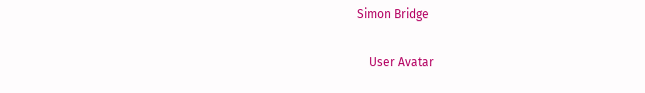Simon Bridge

    User Avatar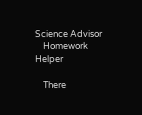Science Advisor
    Homework Helper

    There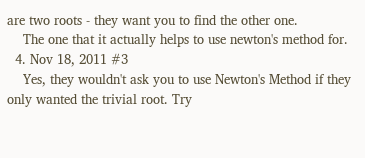are two roots - they want you to find the other one.
    The one that it actually helps to use newton's method for.
  4. Nov 18, 2011 #3
    Yes, they wouldn't ask you to use Newton's Method if they only wanted the trivial root. Try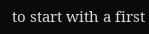to start with a first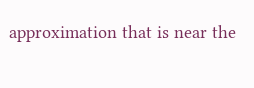approximation that is near the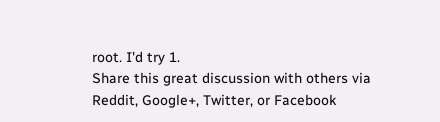root. I'd try 1.
Share this great discussion with others via Reddit, Google+, Twitter, or Facebook